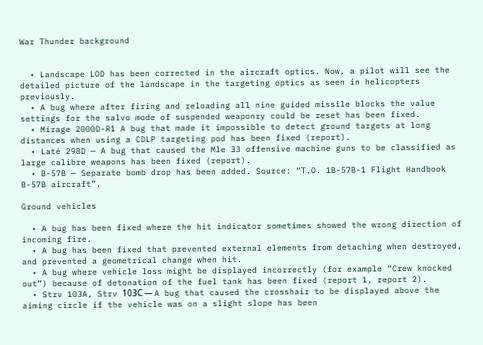War Thunder background


  • Landscape LOD has been corrected in the aircraft optics. Now, a pilot will see the detailed picture of the landscape in the targeting optics as seen in helicopters previously.
  • A bug where after firing and reloading all nine guided missile blocks the value settings for the salvo mode of suspended weaponry could be reset has been fixed.
  • Mirage 2000D-R1 A bug that made it impossible to detect ground targets at long distances when using a CDLP targeting pod has been fixed (report).
  • Laté 298D — A bug that caused the Mle 33 offensive machine guns to be classified as large calibre weapons has been fixed (report).
  • B-57B — Separate bomb drop has been added. Source: “T.O. 1B-57B-1 Flight Handbook B-57B aircraft”.

Ground vehicles

  • A bug has been fixed where the hit indicator sometimes showed the wrong direction of incoming fire.
  • A bug has been fixed that prevented external elements from detaching when destroyed, and prevented a geometrical change when hit.
  • A bug where vehicle loss might be displayed incorrectly (for example “Crew knocked out”) because of detonation of the fuel tank has been fixed (report 1, report 2).
  • Strv 103A, Strv 103С — A bug that caused the crosshair to be displayed above the aiming circle if the vehicle was on a slight slope has been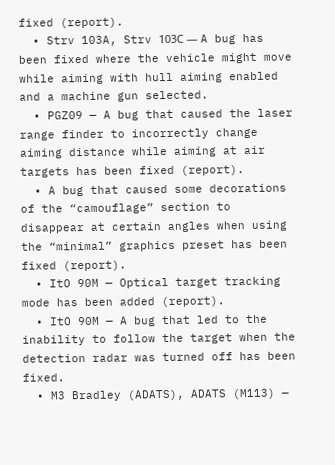fixed (report).
  • Strv 103A, Strv 103С — A bug has been fixed where the vehicle might move while aiming with hull aiming enabled and a machine gun selected.
  • PGZ09 — A bug that caused the laser range finder to incorrectly change aiming distance while aiming at air targets has been fixed (report).
  • A bug that caused some decorations of the “camouflage” section to disappear at certain angles when using the “minimal” graphics preset has been fixed (report).
  • ItO 90M — Optical target tracking mode has been added (report).
  • ItO 90M — A bug that led to the inability to follow the target when the detection radar was turned off has been fixed.
  • M3 Bradley (ADATS), ADATS (M113) —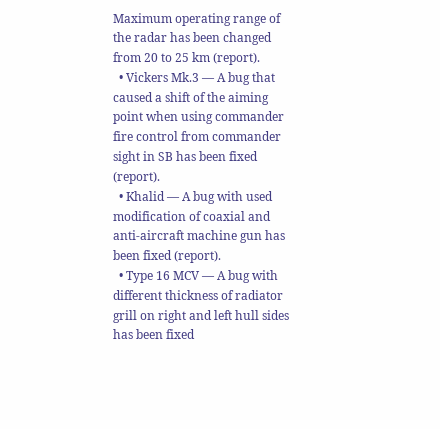Maximum operating range of the radar has been changed from 20 to 25 km (report).
  • Vickers Mk.3 — A bug that caused a shift of the aiming point when using commander fire control from commander sight in SB has been fixed (report).
  • Khalid — A bug with used modification of coaxial and anti-aircraft machine gun has been fixed (report).
  • Type 16 MCV — A bug with different thickness of radiator grill on right and left hull sides has been fixed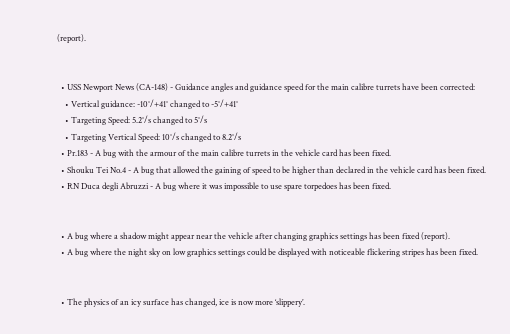(report).


  • USS Newport News (CA-148) - Guidance angles and guidance speed for the main calibre turrets have been corrected:
    • Vertical guidance: -10°/+41° changed to -5°/+41°
    • Targeting Speed: 5.2°/s changed to 5°/s
    • Targeting Vertical Speed: 10°/s changed to 8.2°/s
  • Pr.183 - A bug with the armour of the main calibre turrets in the vehicle card has been fixed.
  • Shouku Tei No.4 - A bug that allowed the gaining of speed to be higher than declared in the vehicle card has been fixed.
  • RN Duca degli Abruzzi - A bug where it was impossible to use spare torpedoes has been fixed.


  • A bug where a shadow might appear near the vehicle after changing graphics settings has been fixed (report).
  • A bug where the night sky on low graphics settings could be displayed with noticeable flickering stripes has been fixed.


  • The physics of an icy surface has changed, ice is now more ‘slippery’.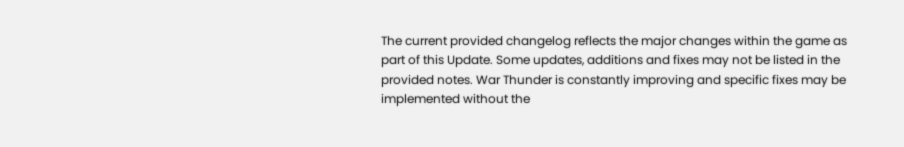The current provided changelog reflects the major changes within the game as part of this Update. Some updates, additions and fixes may not be listed in the provided notes. War Thunder is constantly improving and specific fixes may be implemented without the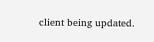client being updated.